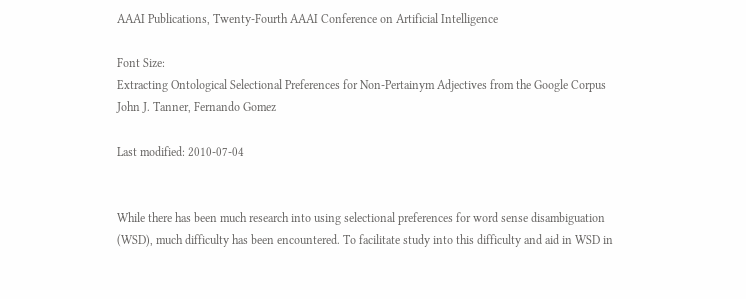AAAI Publications, Twenty-Fourth AAAI Conference on Artificial Intelligence

Font Size:
Extracting Ontological Selectional Preferences for Non-Pertainym Adjectives from the Google Corpus
John J. Tanner, Fernando Gomez

Last modified: 2010-07-04


While there has been much research into using selectional preferences for word sense disambiguation (WSD), much difficulty has been encountered. To facilitate study into this difficulty and aid in WSD in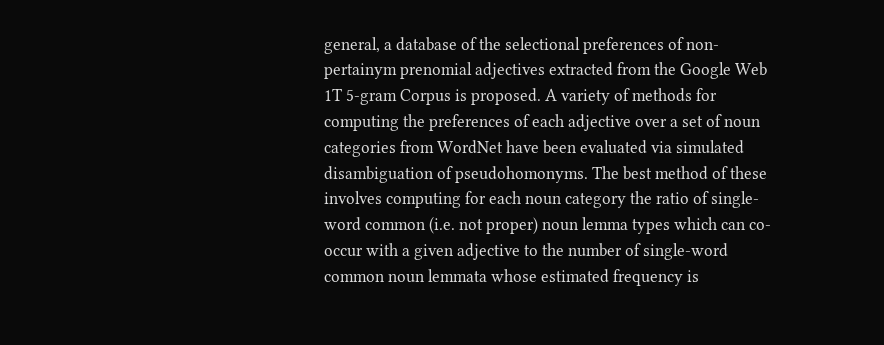general, a database of the selectional preferences of non-pertainym prenomial adjectives extracted from the Google Web 1T 5-gram Corpus is proposed. A variety of methods for computing the preferences of each adjective over a set of noun categories from WordNet have been evaluated via simulated disambiguation of pseudohomonyms. The best method of these involves computing for each noun category the ratio of single-word common (i.e. not proper) noun lemma types which can co-occur with a given adjective to the number of single-word common noun lemmata whose estimated frequency is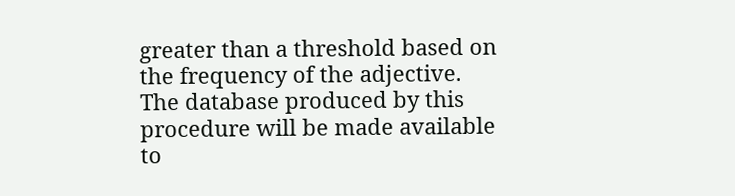greater than a threshold based on the frequency of the adjective. The database produced by this procedure will be made available to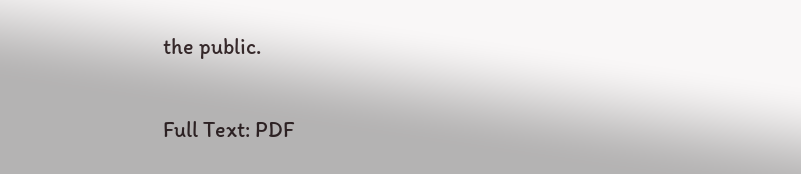the public.

Full Text: PDF